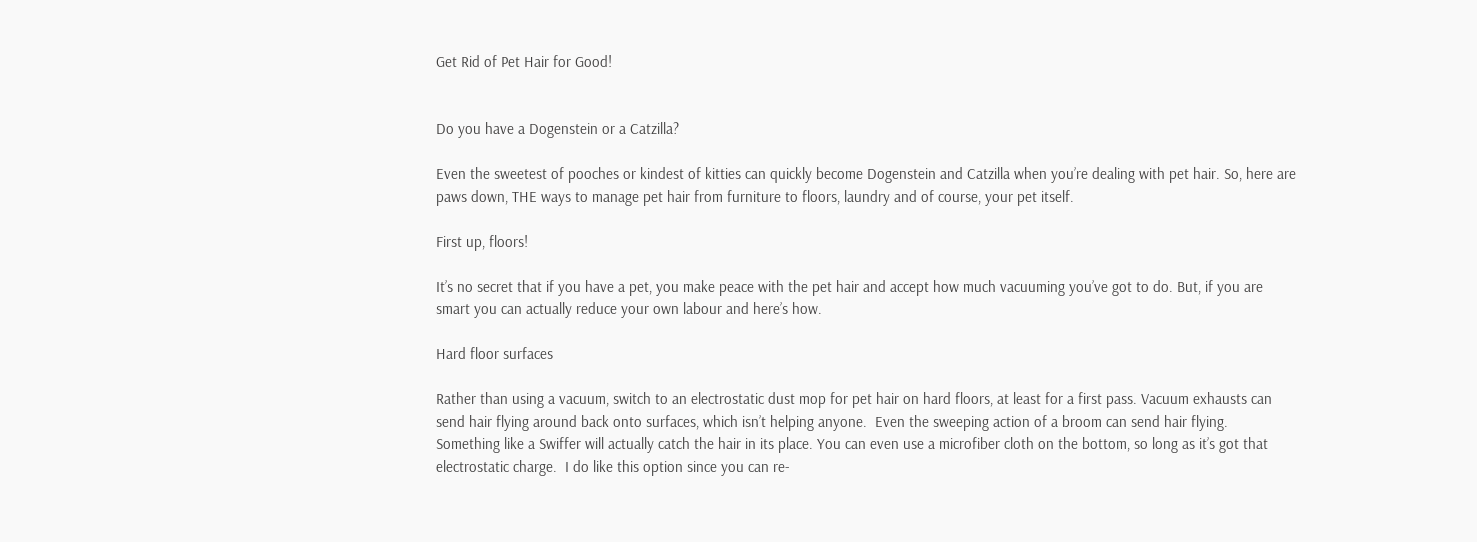Get Rid of Pet Hair for Good!


Do you have a Dogenstein or a Catzilla?

Even the sweetest of pooches or kindest of kitties can quickly become Dogenstein and Catzilla when you’re dealing with pet hair. So, here are paws down, THE ways to manage pet hair from furniture to floors, laundry and of course, your pet itself.

First up, floors!

It’s no secret that if you have a pet, you make peace with the pet hair and accept how much vacuuming you’ve got to do. But, if you are smart you can actually reduce your own labour and here’s how.

Hard floor surfaces

Rather than using a vacuum, switch to an electrostatic dust mop for pet hair on hard floors, at least for a first pass. Vacuum exhausts can send hair flying around back onto surfaces, which isn’t helping anyone.  Even the sweeping action of a broom can send hair flying.  Something like a Swiffer will actually catch the hair in its place. You can even use a microfiber cloth on the bottom, so long as it’s got that electrostatic charge.  I do like this option since you can re-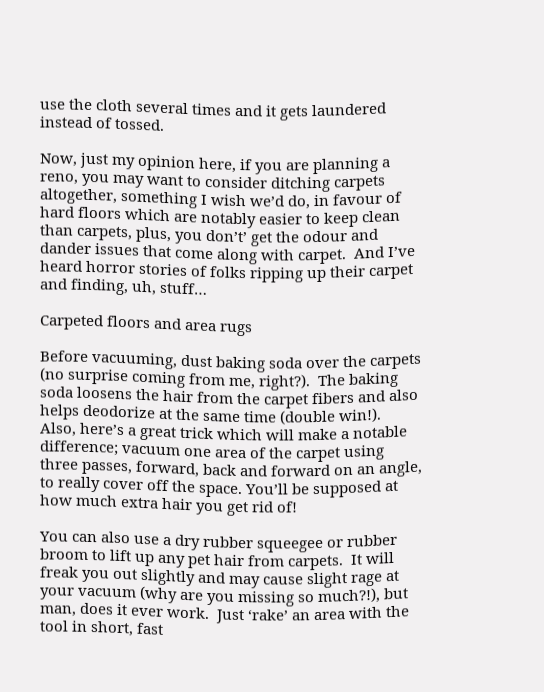use the cloth several times and it gets laundered instead of tossed.

Now, just my opinion here, if you are planning a reno, you may want to consider ditching carpets altogether, something I wish we’d do, in favour of hard floors which are notably easier to keep clean than carpets, plus, you don’t’ get the odour and dander issues that come along with carpet.  And I’ve heard horror stories of folks ripping up their carpet and finding, uh, stuff…

Carpeted floors and area rugs

Before vacuuming, dust baking soda over the carpets (no surprise coming from me, right?).  The baking soda loosens the hair from the carpet fibers and also helps deodorize at the same time (double win!).  Also, here’s a great trick which will make a notable difference; vacuum one area of the carpet using three passes, forward, back and forward on an angle, to really cover off the space. You’ll be supposed at how much extra hair you get rid of!

You can also use a dry rubber squeegee or rubber broom to lift up any pet hair from carpets.  It will freak you out slightly and may cause slight rage at your vacuum (why are you missing so much?!), but man, does it ever work.  Just ‘rake’ an area with the tool in short, fast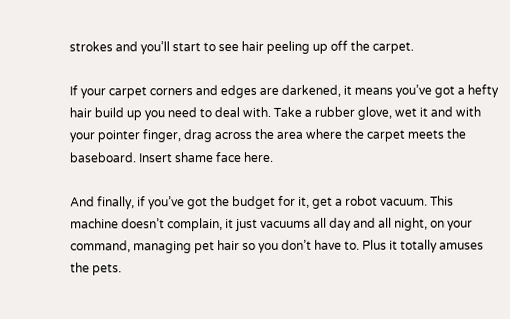strokes and you’ll start to see hair peeling up off the carpet.

If your carpet corners and edges are darkened, it means you’ve got a hefty hair build up you need to deal with. Take a rubber glove, wet it and with your pointer finger, drag across the area where the carpet meets the baseboard. Insert shame face here.

And finally, if you’ve got the budget for it, get a robot vacuum. This machine doesn’t complain, it just vacuums all day and all night, on your command, managing pet hair so you don’t have to. Plus it totally amuses the pets.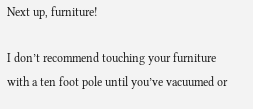Next up, furniture!

I don’t recommend touching your furniture with a ten foot pole until you’ve vacuumed or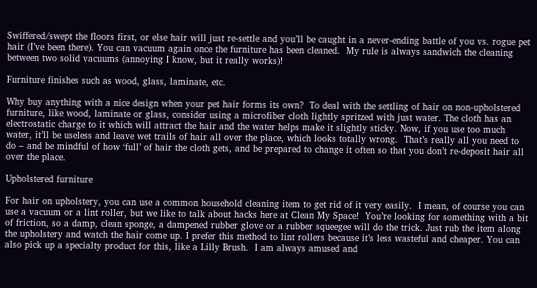Swiffered/swept the floors first, or else hair will just re-settle and you’ll be caught in a never-ending battle of you vs. rogue pet hair (I’ve been there). You can vacuum again once the furniture has been cleaned.  My rule is always sandwich the cleaning between two solid vacuums (annoying I know, but it really works)!

Furniture finishes such as wood, glass, laminate, etc.

Why buy anything with a nice design when your pet hair forms its own?  To deal with the settling of hair on non-upholstered furniture, like wood, laminate or glass, consider using a microfiber cloth lightly spritzed with just water. The cloth has an electrostatic charge to it which will attract the hair and the water helps make it slightly sticky. Now, if you use too much water, it’ll be useless and leave wet trails of hair all over the place, which looks totally wrong.  That’s really all you need to do – and be mindful of how ‘full’ of hair the cloth gets, and be prepared to change it often so that you don’t re-deposit hair all over the place.

Upholstered furniture

For hair on upholstery, you can use a common household cleaning item to get rid of it very easily.  I mean, of course you can use a vacuum or a lint roller, but we like to talk about hacks here at Clean My Space!  You’re looking for something with a bit of friction, so a damp, clean sponge, a dampened rubber glove or a rubber squeegee will do the trick. Just rub the item along the upholstery and watch the hair come up. I prefer this method to lint rollers because it’s less wasteful and cheaper. You can also pick up a specialty product for this, like a Lilly Brush.  I am always amused and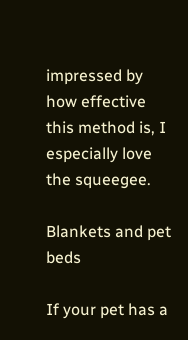impressed by how effective this method is, I especially love the squeegee.

Blankets and pet beds

If your pet has a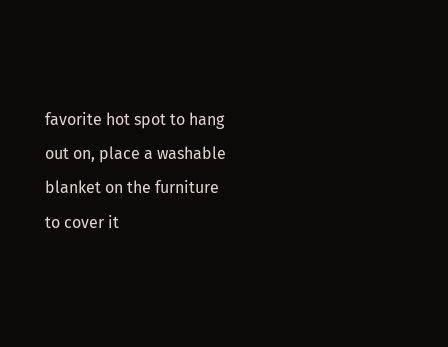favorite hot spot to hang out on, place a washable blanket on the furniture to cover it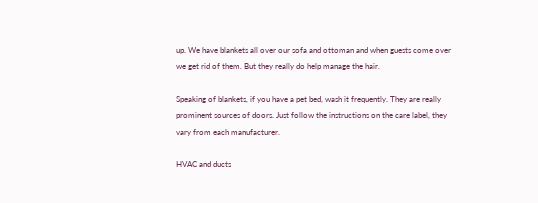up. We have blankets all over our sofa and ottoman and when guests come over we get rid of them. But they really do help manage the hair.

Speaking of blankets, if you have a pet bed, wash it frequently. They are really prominent sources of doors. Just follow the instructions on the care label, they vary from each manufacturer.

HVAC and ducts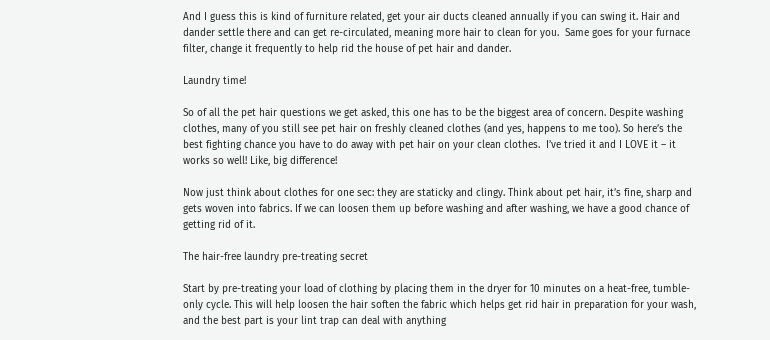And I guess this is kind of furniture related, get your air ducts cleaned annually if you can swing it. Hair and dander settle there and can get re-circulated, meaning more hair to clean for you.  Same goes for your furnace filter, change it frequently to help rid the house of pet hair and dander.

Laundry time!

So of all the pet hair questions we get asked, this one has to be the biggest area of concern. Despite washing clothes, many of you still see pet hair on freshly cleaned clothes (and yes, happens to me too). So here’s the best fighting chance you have to do away with pet hair on your clean clothes.  I’ve tried it and I LOVE it – it works so well! Like, big difference!

Now just think about clothes for one sec: they are staticky and clingy. Think about pet hair, it’s fine, sharp and gets woven into fabrics. If we can loosen them up before washing and after washing, we have a good chance of getting rid of it.

The hair-free laundry pre-treating secret

Start by pre-treating your load of clothing by placing them in the dryer for 10 minutes on a heat-free, tumble-only cycle. This will help loosen the hair soften the fabric which helps get rid hair in preparation for your wash, and the best part is your lint trap can deal with anything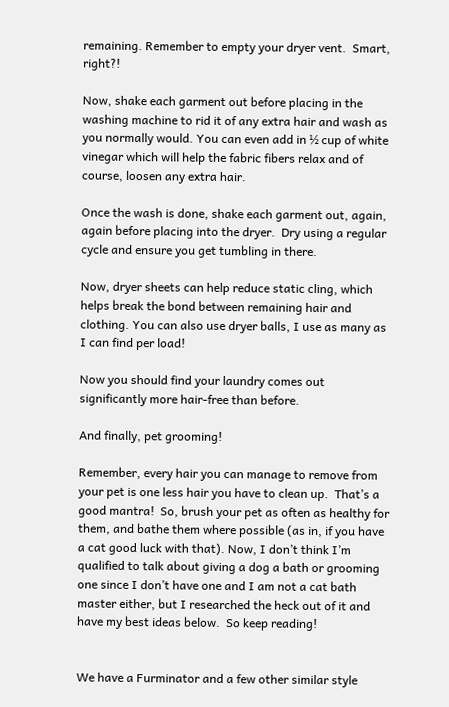remaining. Remember to empty your dryer vent.  Smart, right?!

Now, shake each garment out before placing in the washing machine to rid it of any extra hair and wash as you normally would. You can even add in ½ cup of white vinegar which will help the fabric fibers relax and of course, loosen any extra hair.

Once the wash is done, shake each garment out, again, again before placing into the dryer.  Dry using a regular cycle and ensure you get tumbling in there.

Now, dryer sheets can help reduce static cling, which helps break the bond between remaining hair and clothing. You can also use dryer balls, I use as many as I can find per load!

Now you should find your laundry comes out significantly more hair-free than before.

And finally, pet grooming!

Remember, every hair you can manage to remove from your pet is one less hair you have to clean up.  That’s a good mantra!  So, brush your pet as often as healthy for them, and bathe them where possible (as in, if you have a cat good luck with that). Now, I don’t think I’m qualified to talk about giving a dog a bath or grooming one since I don’t have one and I am not a cat bath master either, but I researched the heck out of it and have my best ideas below.  So keep reading!


We have a Furminator and a few other similar style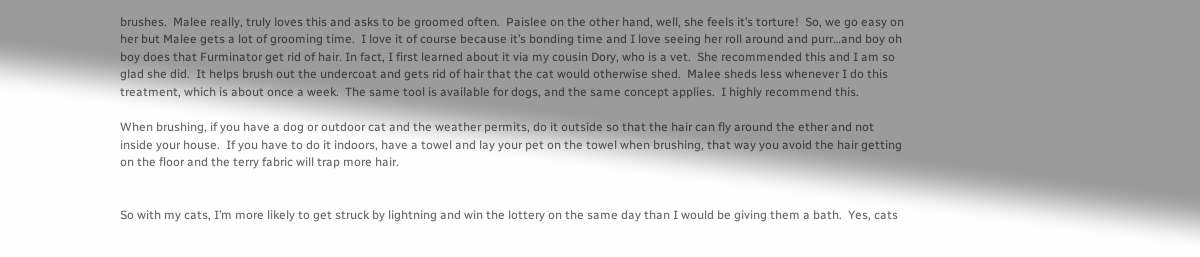brushes.  Malee really, truly loves this and asks to be groomed often.  Paislee on the other hand, well, she feels it’s torture!  So, we go easy on her but Malee gets a lot of grooming time.  I love it of course because it’s bonding time and I love seeing her roll around and purr…and boy oh boy does that Furminator get rid of hair. In fact, I first learned about it via my cousin Dory, who is a vet.  She recommended this and I am so glad she did.  It helps brush out the undercoat and gets rid of hair that the cat would otherwise shed.  Malee sheds less whenever I do this treatment, which is about once a week.  The same tool is available for dogs, and the same concept applies.  I highly recommend this.

When brushing, if you have a dog or outdoor cat and the weather permits, do it outside so that the hair can fly around the ether and not inside your house.  If you have to do it indoors, have a towel and lay your pet on the towel when brushing, that way you avoid the hair getting on the floor and the terry fabric will trap more hair.


So with my cats, I’m more likely to get struck by lightning and win the lottery on the same day than I would be giving them a bath.  Yes, cats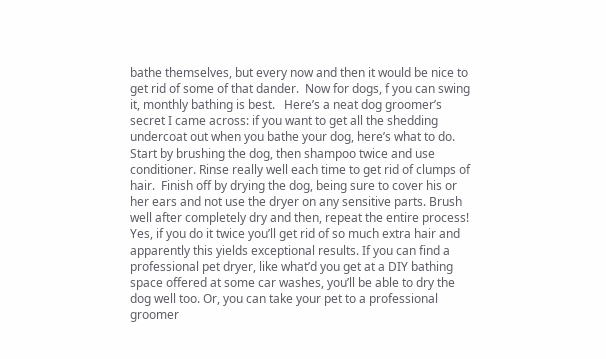bathe themselves, but every now and then it would be nice to get rid of some of that dander.  Now for dogs, f you can swing it, monthly bathing is best.   Here’s a neat dog groomer’s secret I came across: if you want to get all the shedding undercoat out when you bathe your dog, here’s what to do.  Start by brushing the dog, then shampoo twice and use conditioner. Rinse really well each time to get rid of clumps of hair.  Finish off by drying the dog, being sure to cover his or her ears and not use the dryer on any sensitive parts. Brush well after completely dry and then, repeat the entire process!  Yes, if you do it twice you’ll get rid of so much extra hair and apparently this yields exceptional results. If you can find a professional pet dryer, like what’d you get at a DIY bathing space offered at some car washes, you’ll be able to dry the dog well too. Or, you can take your pet to a professional groomer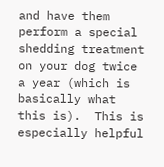and have them perform a special shedding treatment on your dog twice a year (which is basically what this is).  This is especially helpful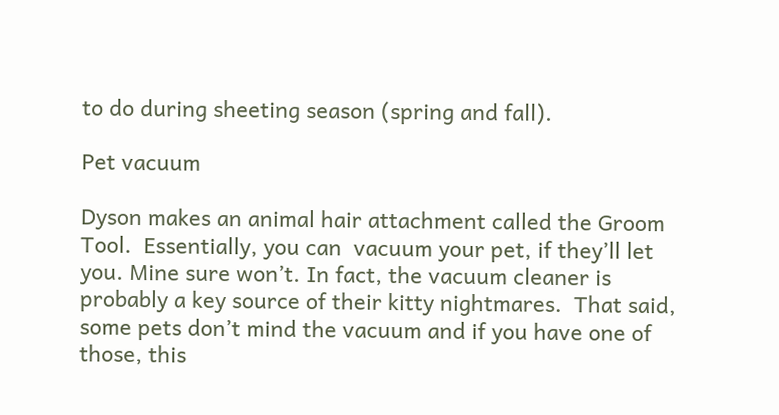to do during sheeting season (spring and fall).

Pet vacuum

Dyson makes an animal hair attachment called the Groom Tool.  Essentially, you can  vacuum your pet, if they’ll let you. Mine sure won’t. In fact, the vacuum cleaner is probably a key source of their kitty nightmares.  That said, some pets don’t mind the vacuum and if you have one of those, this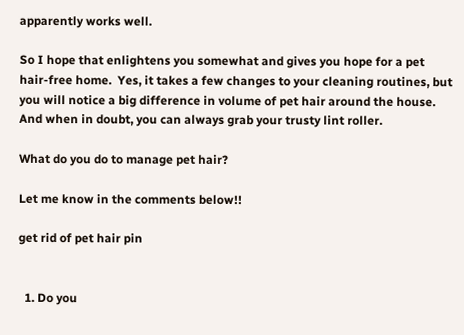apparently works well.

So I hope that enlightens you somewhat and gives you hope for a pet hair-free home.  Yes, it takes a few changes to your cleaning routines, but you will notice a big difference in volume of pet hair around the house.  And when in doubt, you can always grab your trusty lint roller.

What do you do to manage pet hair?

Let me know in the comments below!!

get rid of pet hair pin


  1. Do you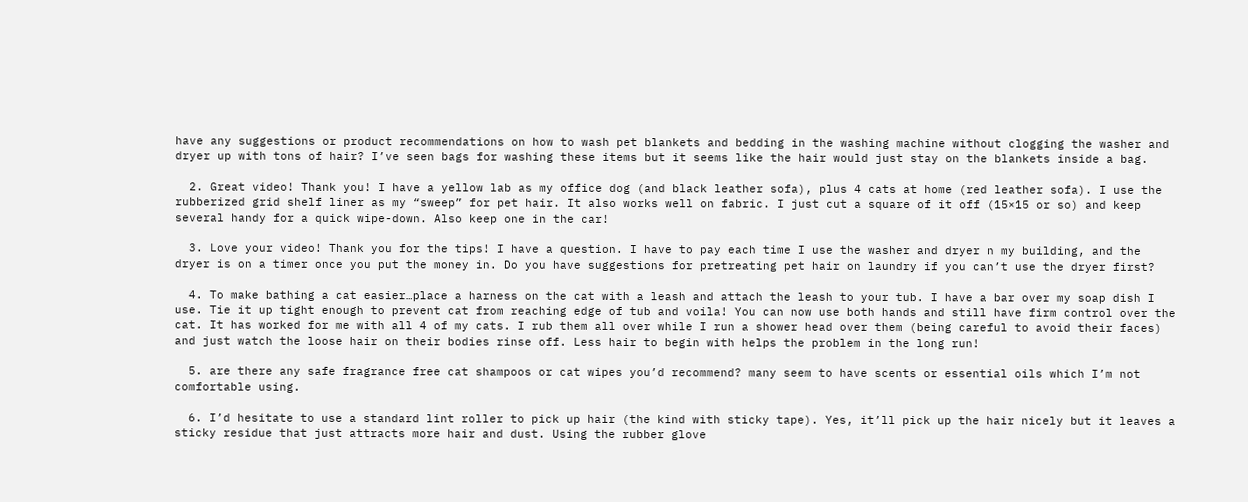have any suggestions or product recommendations on how to wash pet blankets and bedding in the washing machine without clogging the washer and dryer up with tons of hair? I’ve seen bags for washing these items but it seems like the hair would just stay on the blankets inside a bag.

  2. Great video! Thank you! I have a yellow lab as my office dog (and black leather sofa), plus 4 cats at home (red leather sofa). I use the rubberized grid shelf liner as my “sweep” for pet hair. It also works well on fabric. I just cut a square of it off (15×15 or so) and keep several handy for a quick wipe-down. Also keep one in the car!

  3. Love your video! Thank you for the tips! I have a question. I have to pay each time I use the washer and dryer n my building, and the dryer is on a timer once you put the money in. Do you have suggestions for pretreating pet hair on laundry if you can’t use the dryer first?

  4. To make bathing a cat easier…place a harness on the cat with a leash and attach the leash to your tub. I have a bar over my soap dish I use. Tie it up tight enough to prevent cat from reaching edge of tub and voila! You can now use both hands and still have firm control over the cat. It has worked for me with all 4 of my cats. I rub them all over while I run a shower head over them (being careful to avoid their faces) and just watch the loose hair on their bodies rinse off. Less hair to begin with helps the problem in the long run!

  5. are there any safe fragrance free cat shampoos or cat wipes you’d recommend? many seem to have scents or essential oils which I’m not comfortable using.

  6. I’d hesitate to use a standard lint roller to pick up hair (the kind with sticky tape). Yes, it’ll pick up the hair nicely but it leaves a sticky residue that just attracts more hair and dust. Using the rubber glove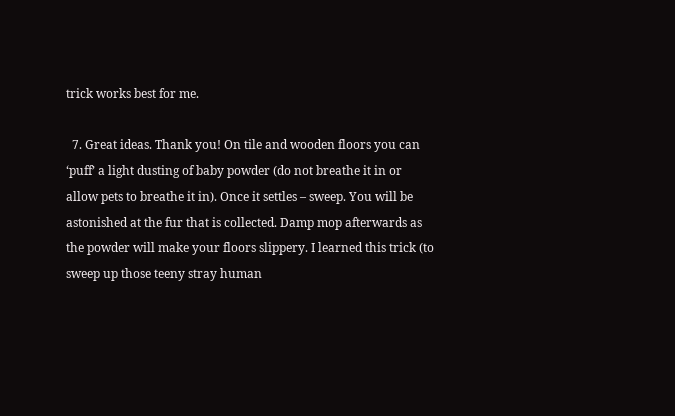trick works best for me.

  7. Great ideas. Thank you! On tile and wooden floors you can ‘puff’ a light dusting of baby powder (do not breathe it in or allow pets to breathe it in). Once it settles – sweep. You will be astonished at the fur that is collected. Damp mop afterwards as the powder will make your floors slippery. I learned this trick (to sweep up those teeny stray human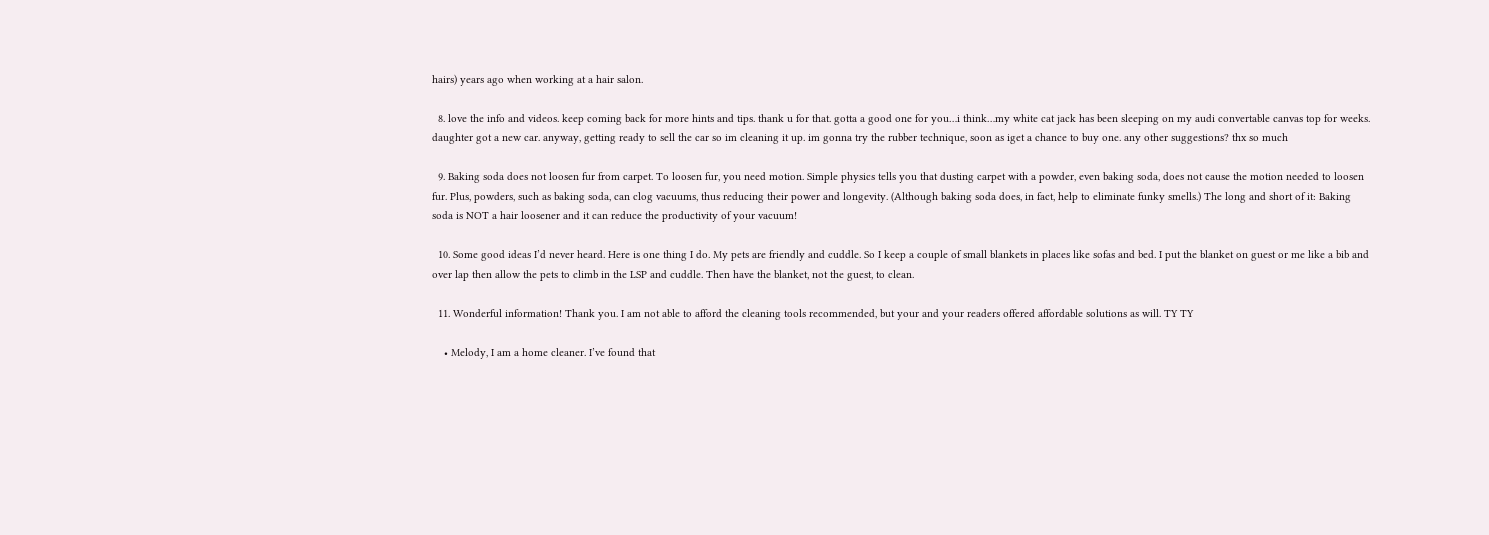hairs) years ago when working at a hair salon.

  8. love the info and videos. keep coming back for more hints and tips. thank u for that. gotta a good one for you…i think…my white cat jack has been sleeping on my audi convertable canvas top for weeks. daughter got a new car. anyway, getting ready to sell the car so im cleaning it up. im gonna try the rubber technique, soon as iget a chance to buy one. any other suggestions? thx so much

  9. Baking soda does not loosen fur from carpet. To loosen fur, you need motion. Simple physics tells you that dusting carpet with a powder, even baking soda, does not cause the motion needed to loosen fur. Plus, powders, such as baking soda, can clog vacuums, thus reducing their power and longevity. (Although baking soda does, in fact, help to eliminate funky smells.) The long and short of it: Baking soda is NOT a hair loosener and it can reduce the productivity of your vacuum!

  10. Some good ideas I’d never heard. Here is one thing I do. My pets are friendly and cuddle. So I keep a couple of small blankets in places like sofas and bed. I put the blanket on guest or me like a bib and over lap then allow the pets to climb in the LSP and cuddle. Then have the blanket, not the guest, to clean.

  11. Wonderful information! Thank you. I am not able to afford the cleaning tools recommended, but your and your readers offered affordable solutions as will. TY TY

    • Melody, I am a home cleaner. I’ve found that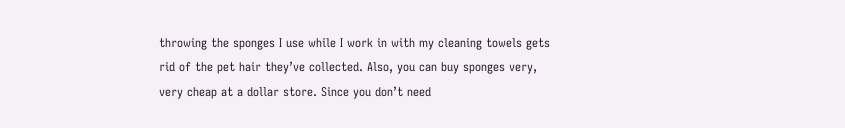throwing the sponges I use while I work in with my cleaning towels gets rid of the pet hair they’ve collected. Also, you can buy sponges very, very cheap at a dollar store. Since you don’t need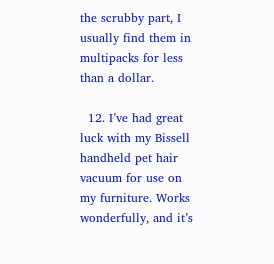the scrubby part, I usually find them in multipacks for less than a dollar.

  12. I’ve had great luck with my Bissell handheld pet hair vacuum for use on my furniture. Works wonderfully, and it’s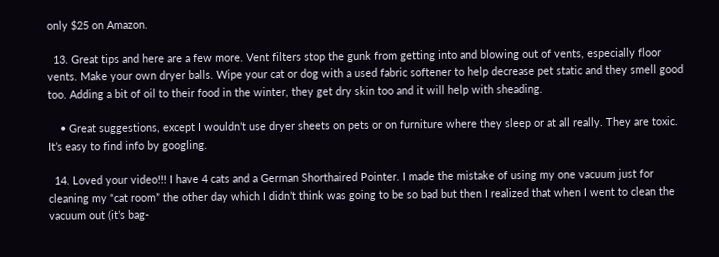only $25 on Amazon.

  13. Great tips and here are a few more. Vent filters stop the gunk from getting into and blowing out of vents, especially floor vents. Make your own dryer balls. Wipe your cat or dog with a used fabric softener to help decrease pet static and they smell good too. Adding a bit of oil to their food in the winter, they get dry skin too and it will help with sheading.

    • Great suggestions, except I wouldn’t use dryer sheets on pets or on furniture where they sleep or at all really. They are toxic. It’s easy to find info by googling.

  14. Loved your video!!! I have 4 cats and a German Shorthaired Pointer. I made the mistake of using my one vacuum just for cleaning my “cat room” the other day which I didn’t think was going to be so bad but then I realized that when I went to clean the vacuum out (it’s bag-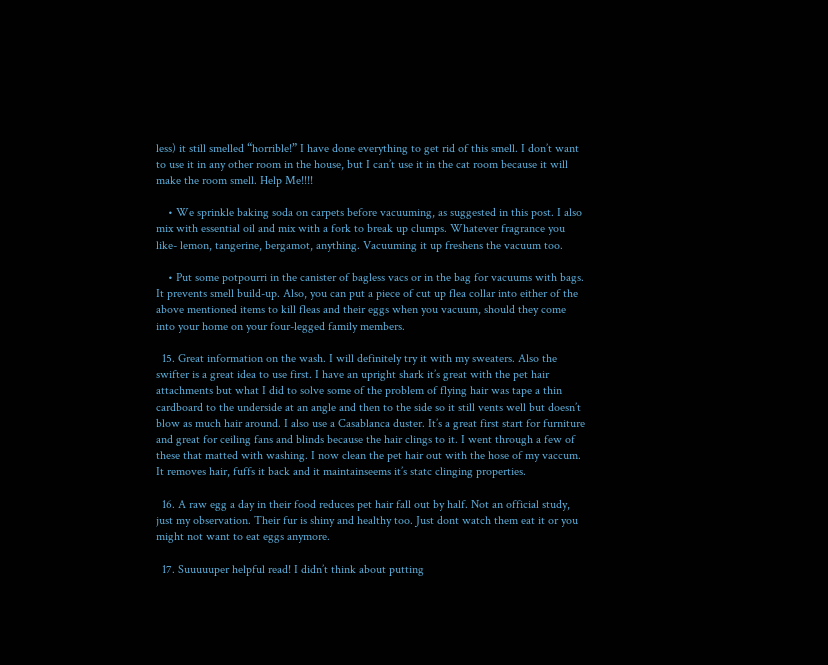less) it still smelled “horrible!” I have done everything to get rid of this smell. I don’t want to use it in any other room in the house, but I can’t use it in the cat room because it will make the room smell. Help Me!!!!

    • We sprinkle baking soda on carpets before vacuuming, as suggested in this post. I also mix with essential oil and mix with a fork to break up clumps. Whatever fragrance you like- lemon, tangerine, bergamot, anything. Vacuuming it up freshens the vacuum too.

    • Put some potpourri in the canister of bagless vacs or in the bag for vacuums with bags. It prevents smell build-up. Also, you can put a piece of cut up flea collar into either of the above mentioned items to kill fleas and their eggs when you vacuum, should they come into your home on your four-legged family members.

  15. Great information on the wash. I will definitely try it with my sweaters. Also the swifter is a great idea to use first. I have an upright shark it’s great with the pet hair attachments but what I did to solve some of the problem of flying hair was tape a thin cardboard to the underside at an angle and then to the side so it still vents well but doesn’t blow as much hair around. I also use a Casablanca duster. It’s a great first start for furniture and great for ceiling fans and blinds because the hair clings to it. I went through a few of these that matted with washing. I now clean the pet hair out with the hose of my vaccum. It removes hair, fuffs it back and it maintainseems it’s statc clinging properties.

  16. A raw egg a day in their food reduces pet hair fall out by half. Not an official study, just my observation. Their fur is shiny and healthy too. Just dont watch them eat it or you might not want to eat eggs anymore.

  17. Suuuuuper helpful read! I didn’t think about putting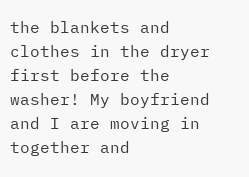the blankets and clothes in the dryer first before the washer! My boyfriend and I are moving in together and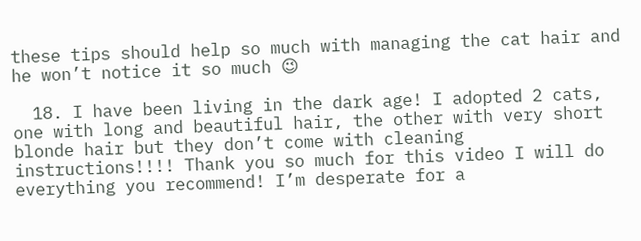these tips should help so much with managing the cat hair and he won’t notice it so much 😉

  18. I have been living in the dark age! I adopted 2 cats, one with long and beautiful hair, the other with very short blonde hair but they don’t come with cleaning instructions!!!! Thank you so much for this video I will do everything you recommend! I’m desperate for a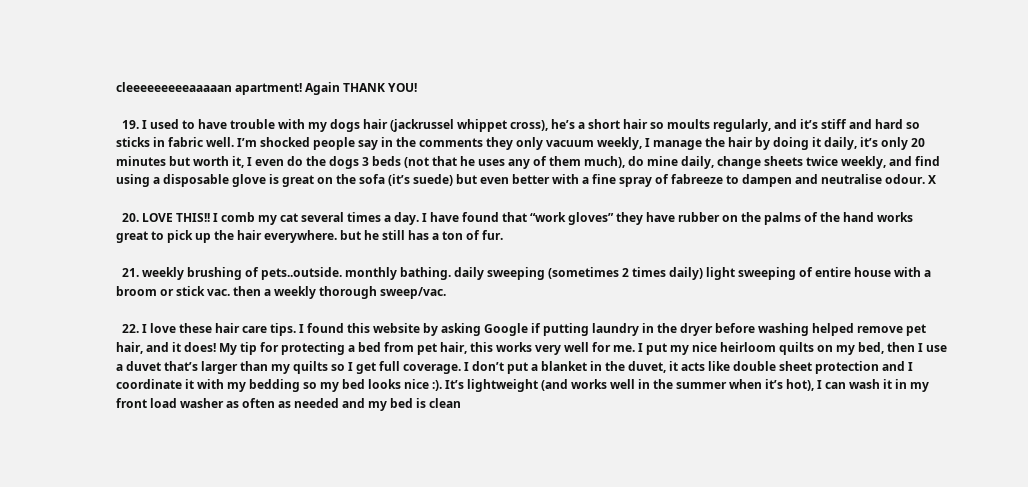cleeeeeeeeeaaaaan apartment! Again THANK YOU!

  19. I used to have trouble with my dogs hair (jackrussel whippet cross), he’s a short hair so moults regularly, and it’s stiff and hard so sticks in fabric well. I’m shocked people say in the comments they only vacuum weekly, I manage the hair by doing it daily, it’s only 20 minutes but worth it, I even do the dogs 3 beds (not that he uses any of them much), do mine daily, change sheets twice weekly, and find using a disposable glove is great on the sofa (it’s suede) but even better with a fine spray of fabreeze to dampen and neutralise odour. X

  20. LOVE THIS!! I comb my cat several times a day. I have found that “work gloves” they have rubber on the palms of the hand works great to pick up the hair everywhere. but he still has a ton of fur.

  21. weekly brushing of pets..outside. monthly bathing. daily sweeping (sometimes 2 times daily) light sweeping of entire house with a broom or stick vac. then a weekly thorough sweep/vac.

  22. I love these hair care tips. I found this website by asking Google if putting laundry in the dryer before washing helped remove pet hair, and it does! My tip for protecting a bed from pet hair, this works very well for me. I put my nice heirloom quilts on my bed, then I use a duvet that’s larger than my quilts so I get full coverage. I don’t put a blanket in the duvet, it acts like double sheet protection and I coordinate it with my bedding so my bed looks nice :). It’s lightweight (and works well in the summer when it’s hot), I can wash it in my front load washer as often as needed and my bed is clean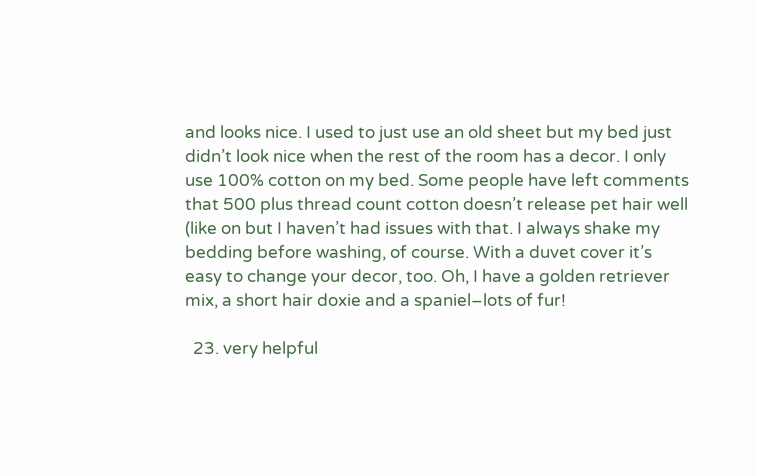and looks nice. I used to just use an old sheet but my bed just didn’t look nice when the rest of the room has a decor. I only use 100% cotton on my bed. Some people have left comments that 500 plus thread count cotton doesn’t release pet hair well (like on but I haven’t had issues with that. I always shake my bedding before washing, of course. With a duvet cover it’s easy to change your decor, too. Oh, I have a golden retriever mix, a short hair doxie and a spaniel–lots of fur!

  23. very helpful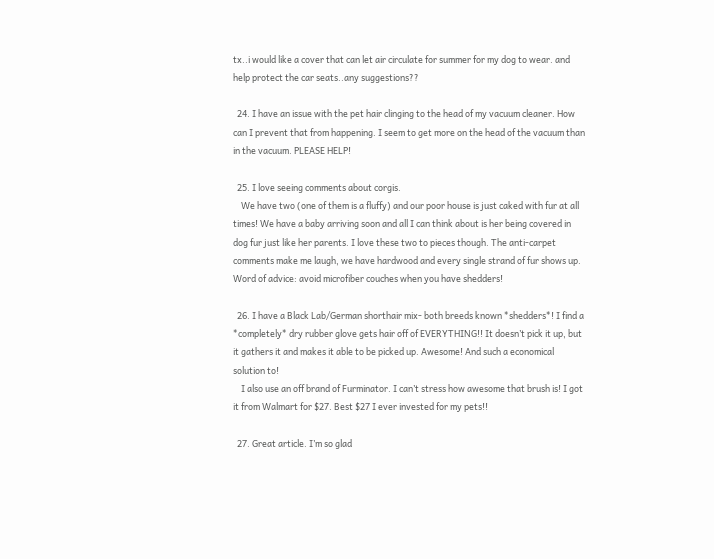tx..i would like a cover that can let air circulate for summer for my dog to wear. and help protect the car seats..any suggestions??

  24. I have an issue with the pet hair clinging to the head of my vacuum cleaner. How can I prevent that from happening. I seem to get more on the head of the vacuum than in the vacuum. PLEASE HELP!

  25. I love seeing comments about corgis.
    We have two (one of them is a fluffy) and our poor house is just caked with fur at all times! We have a baby arriving soon and all I can think about is her being covered in dog fur just like her parents. I love these two to pieces though. The anti-carpet comments make me laugh, we have hardwood and every single strand of fur shows up. Word of advice: avoid microfiber couches when you have shedders!

  26. I have a Black Lab/German shorthair mix- both breeds known *shedders*! I find a *completely* dry rubber glove gets hair off of EVERYTHING!! It doesn’t pick it up, but it gathers it and makes it able to be picked up. Awesome! And such a economical solution to!
    I also use an off brand of Furminator. I can’t stress how awesome that brush is! I got it from Walmart for $27. Best $27 I ever invested for my pets!!

  27. Great article. I’m so glad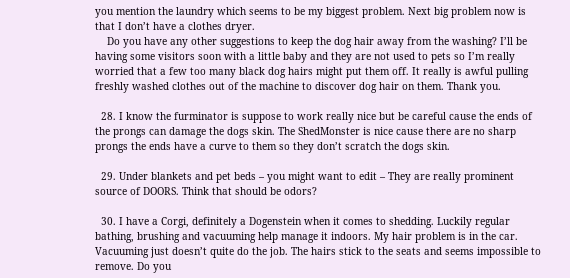you mention the laundry which seems to be my biggest problem. Next big problem now is that I don’t have a clothes dryer.
    Do you have any other suggestions to keep the dog hair away from the washing? I’ll be having some visitors soon with a little baby and they are not used to pets so I’m really worried that a few too many black dog hairs might put them off. It really is awful pulling freshly washed clothes out of the machine to discover dog hair on them. Thank you.

  28. I know the furminator is suppose to work really nice but be careful cause the ends of the prongs can damage the dogs skin. The ShedMonster is nice cause there are no sharp prongs the ends have a curve to them so they don’t scratch the dogs skin.

  29. Under blankets and pet beds – you might want to edit – They are really prominent source of DOORS. Think that should be odors?

  30. I have a Corgi, definitely a Dogenstein when it comes to shedding. Luckily regular bathing, brushing and vacuuming help manage it indoors. My hair problem is in the car. Vacuuming just doesn’t quite do the job. The hairs stick to the seats and seems impossible to remove. Do you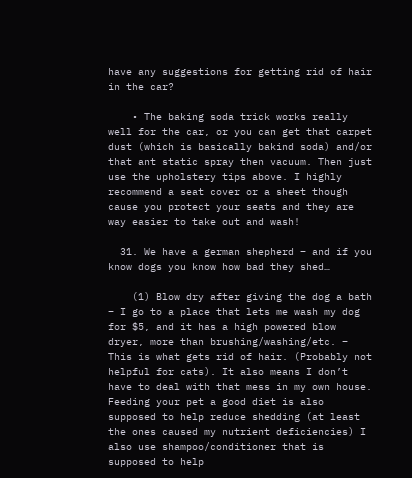have any suggestions for getting rid of hair in the car?

    • The baking soda trick works really well for the car, or you can get that carpet dust (which is basically bakind soda) and/or that ant static spray then vacuum. Then just use the upholstery tips above. I highly recommend a seat cover or a sheet though cause you protect your seats and they are way easier to take out and wash!

  31. We have a german shepherd – and if you know dogs you know how bad they shed…

    (1) Blow dry after giving the dog a bath – I go to a place that lets me wash my dog for $5, and it has a high powered blow dryer, more than brushing/washing/etc. – This is what gets rid of hair. (Probably not helpful for cats). It also means I don’t have to deal with that mess in my own house. Feeding your pet a good diet is also supposed to help reduce shedding (at least the ones caused my nutrient deficiencies) I also use shampoo/conditioner that is supposed to help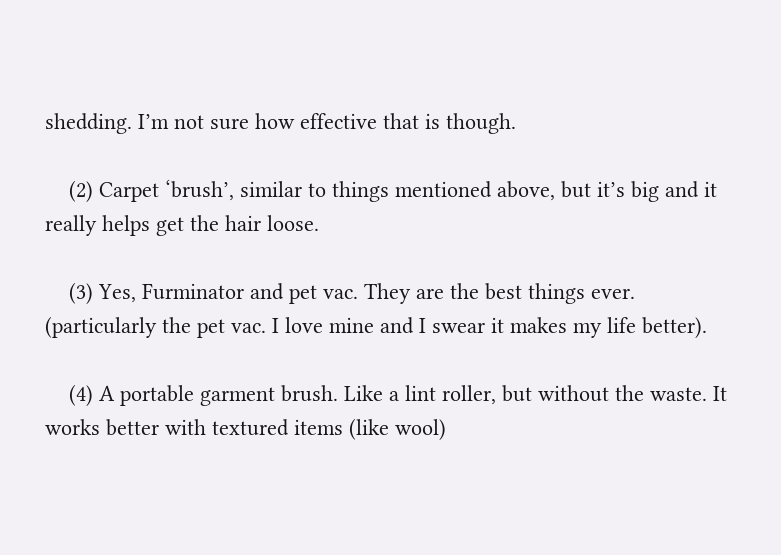shedding. I’m not sure how effective that is though.

    (2) Carpet ‘brush’, similar to things mentioned above, but it’s big and it really helps get the hair loose.

    (3) Yes, Furminator and pet vac. They are the best things ever. (particularly the pet vac. I love mine and I swear it makes my life better).

    (4) A portable garment brush. Like a lint roller, but without the waste. It works better with textured items (like wool)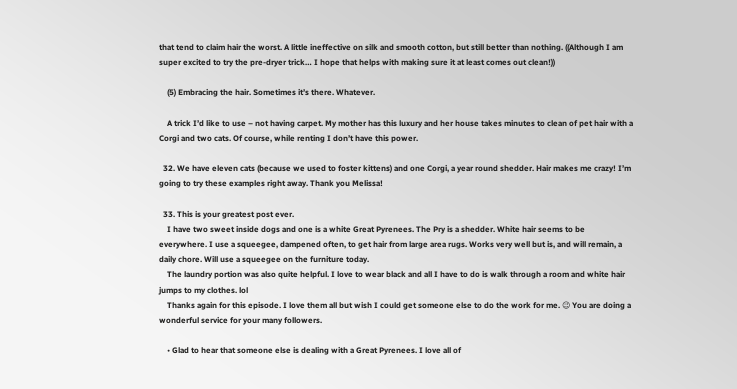that tend to claim hair the worst. A little ineffective on silk and smooth cotton, but still better than nothing. ((Although I am super excited to try the pre-dryer trick… I hope that helps with making sure it at least comes out clean!))

    (5) Embracing the hair. Sometimes it’s there. Whatever.

    A trick I’d like to use – not having carpet. My mother has this luxury and her house takes minutes to clean of pet hair with a Corgi and two cats. Of course, while renting I don’t have this power.

  32. We have eleven cats (because we used to foster kittens) and one Corgi, a year round shedder. Hair makes me crazy! I’m going to try these examples right away. Thank you Melissa!

  33. This is your greatest post ever.
    I have two sweet inside dogs and one is a white Great Pyrenees. The Pry is a shedder. White hair seems to be everywhere. I use a squeegee, dampened often, to get hair from large area rugs. Works very well but is, and will remain, a daily chore. Will use a squeegee on the furniture today.
    The laundry portion was also quite helpful. I love to wear black and all I have to do is walk through a room and white hair jumps to my clothes. lol
    Thanks again for this episode. I love them all but wish I could get someone else to do the work for me. 😉 You are doing a wonderful service for your many followers.

    • Glad to hear that someone else is dealing with a Great Pyrenees. I love all of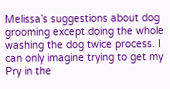Melissa’s suggestions about dog grooming except doing the whole washing the dog twice process. I can only imagine trying to get my Pry in the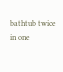bathtub twice in one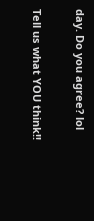day. Do you agree? lol

Tell us what YOU think!!